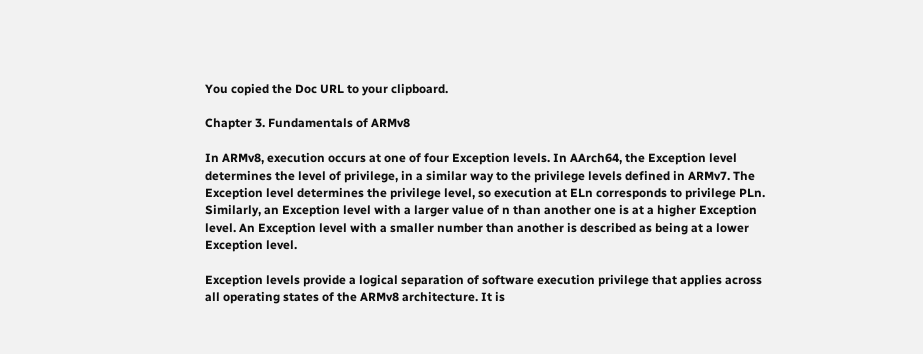You copied the Doc URL to your clipboard.

Chapter 3. Fundamentals of ARMv8

In ARMv8, execution occurs at one of four Exception levels. In AArch64, the Exception level determines the level of privilege, in a similar way to the privilege levels defined in ARMv7. The Exception level determines the privilege level, so execution at ELn corresponds to privilege PLn. Similarly, an Exception level with a larger value of n than another one is at a higher Exception level. An Exception level with a smaller number than another is described as being at a lower Exception level.

Exception levels provide a logical separation of software execution privilege that applies across all operating states of the ARMv8 architecture. It is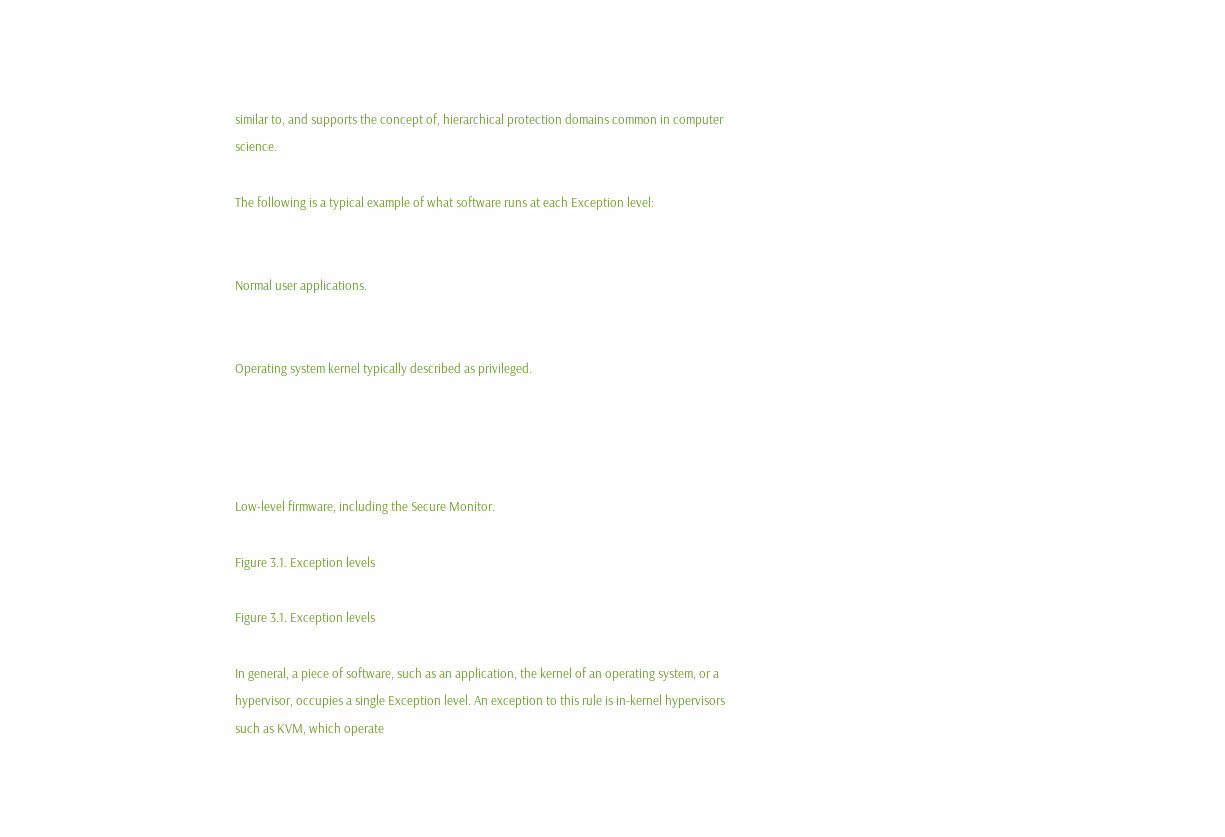similar to, and supports the concept of, hierarchical protection domains common in computer science.

The following is a typical example of what software runs at each Exception level:


Normal user applications.


Operating system kernel typically described as privileged.




Low-level firmware, including the Secure Monitor.

Figure 3.1. Exception levels

Figure 3.1. Exception levels

In general, a piece of software, such as an application, the kernel of an operating system, or a hypervisor, occupies a single Exception level. An exception to this rule is in-kernel hypervisors such as KVM, which operate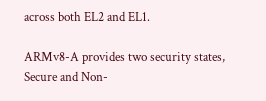across both EL2 and EL1.

ARMv8-A provides two security states, Secure and Non-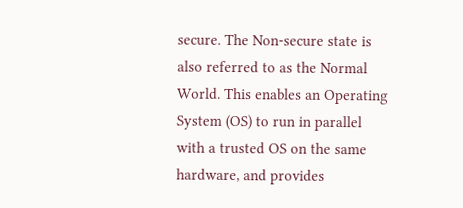secure. The Non-secure state is also referred to as the Normal World. This enables an Operating System (OS) to run in parallel with a trusted OS on the same hardware, and provides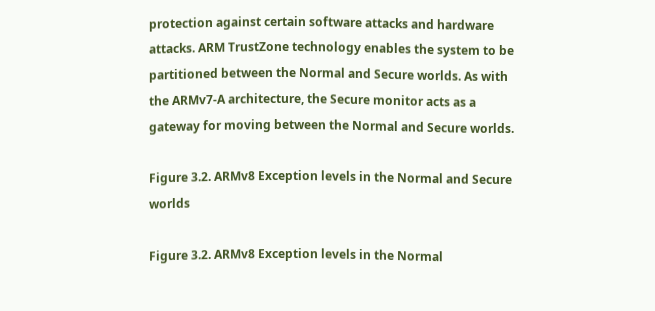protection against certain software attacks and hardware attacks. ARM TrustZone technology enables the system to be partitioned between the Normal and Secure worlds. As with the ARMv7-A architecture, the Secure monitor acts as a gateway for moving between the Normal and Secure worlds.

Figure 3.2. ARMv8 Exception levels in the Normal and Secure worlds

Figure 3.2. ARMv8 Exception levels in the Normal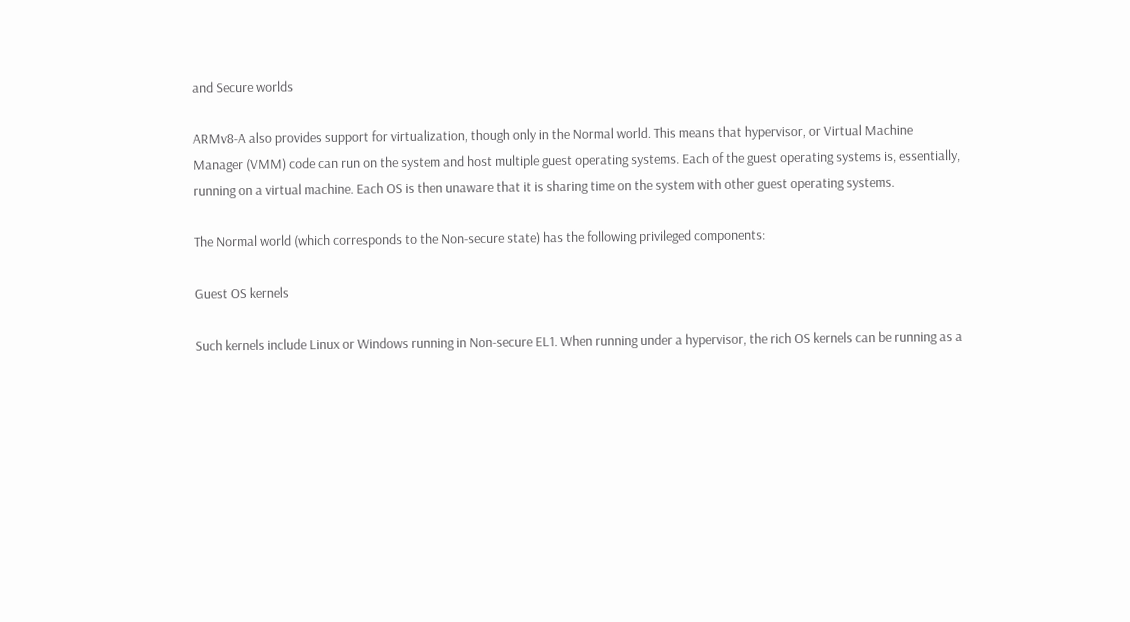and Secure worlds

ARMv8-A also provides support for virtualization, though only in the Normal world. This means that hypervisor, or Virtual Machine Manager (VMM) code can run on the system and host multiple guest operating systems. Each of the guest operating systems is, essentially, running on a virtual machine. Each OS is then unaware that it is sharing time on the system with other guest operating systems.

The Normal world (which corresponds to the Non-secure state) has the following privileged components:

Guest OS kernels

Such kernels include Linux or Windows running in Non-secure EL1. When running under a hypervisor, the rich OS kernels can be running as a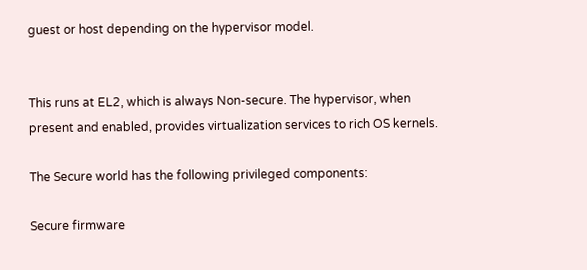guest or host depending on the hypervisor model.


This runs at EL2, which is always Non-secure. The hypervisor, when present and enabled, provides virtualization services to rich OS kernels.

The Secure world has the following privileged components:

Secure firmware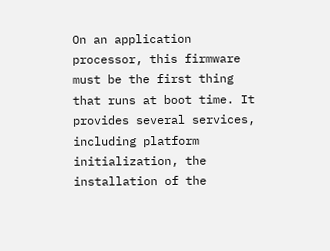On an application processor, this firmware must be the first thing that runs at boot time. It provides several services, including platform initialization, the installation of the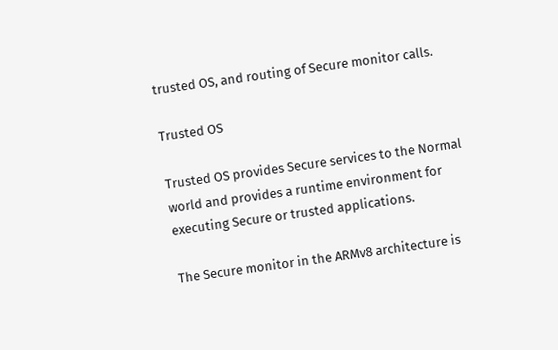trusted OS, and routing of Secure monitor calls.

Trusted OS

Trusted OS provides Secure services to the Normal world and provides a runtime environment for executing Secure or trusted applications.

The Secure monitor in the ARMv8 architecture is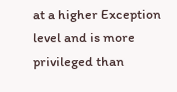at a higher Exception level and is more privileged than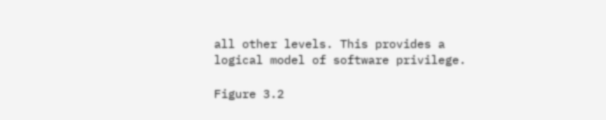all other levels. This provides a logical model of software privilege.

Figure 3.2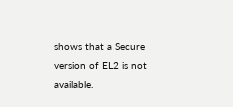shows that a Secure version of EL2 is not available.